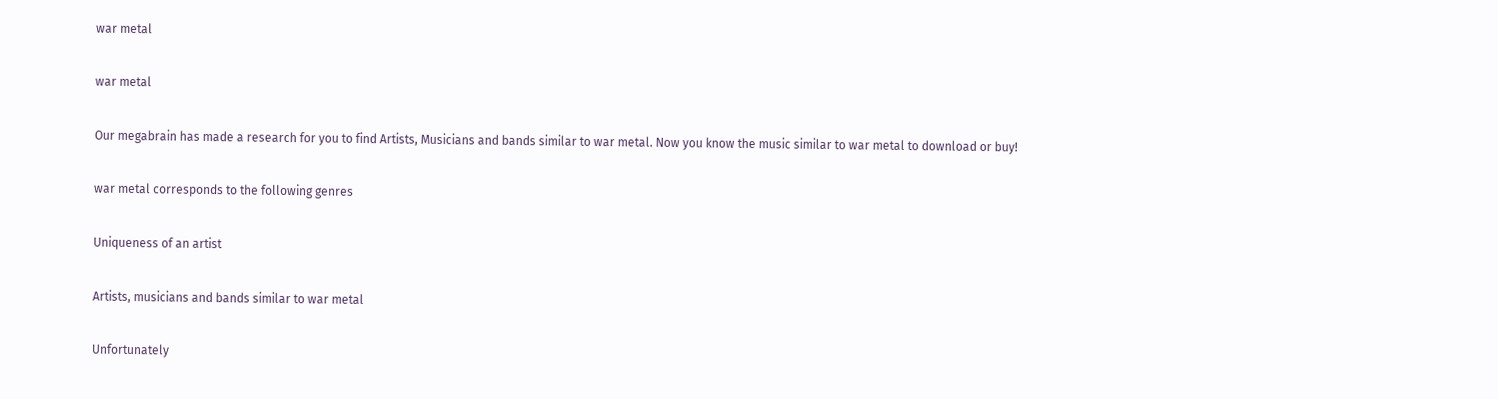war metal

war metal

Our megabrain has made a research for you to find Artists, Musicians and bands similar to war metal. Now you know the music similar to war metal to download or buy!

war metal corresponds to the following genres

Uniqueness of an artist

Artists, musicians and bands similar to war metal

Unfortunately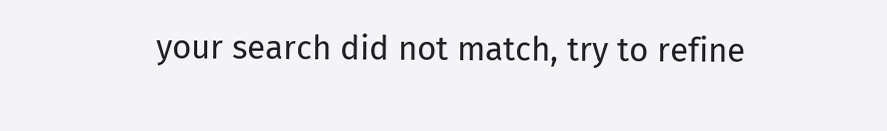your search did not match, try to refine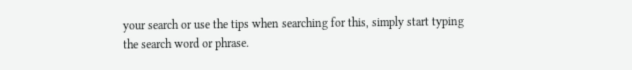your search or use the tips when searching for this, simply start typing the search word or phrase.